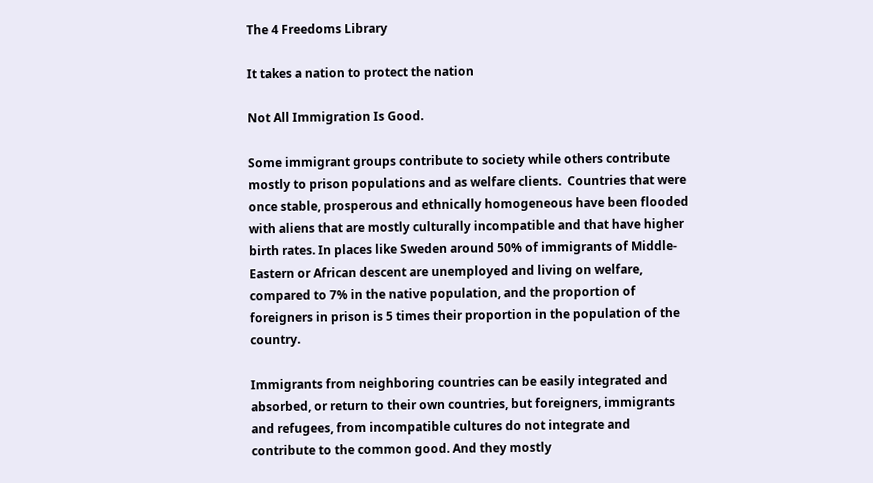The 4 Freedoms Library

It takes a nation to protect the nation

Not All Immigration Is Good.

Some immigrant groups contribute to society while others contribute mostly to prison populations and as welfare clients.  Countries that were once stable, prosperous and ethnically homogeneous have been flooded with aliens that are mostly culturally incompatible and that have higher birth rates. In places like Sweden around 50% of immigrants of Middle-Eastern or African descent are unemployed and living on welfare, compared to 7% in the native population, and the proportion of foreigners in prison is 5 times their proportion in the population of the country.

Immigrants from neighboring countries can be easily integrated and absorbed, or return to their own countries, but foreigners, immigrants and refugees, from incompatible cultures do not integrate and contribute to the common good. And they mostly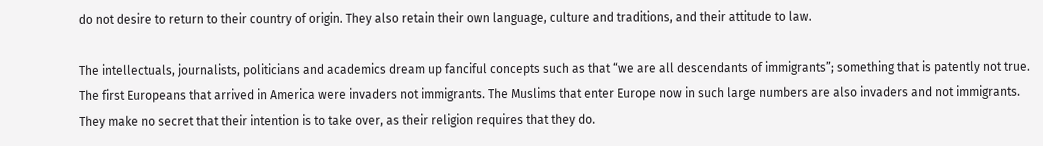do not desire to return to their country of origin. They also retain their own language, culture and traditions, and their attitude to law.

The intellectuals, journalists, politicians and academics dream up fanciful concepts such as that “we are all descendants of immigrants”; something that is patently not true. The first Europeans that arrived in America were invaders not immigrants. The Muslims that enter Europe now in such large numbers are also invaders and not immigrants. They make no secret that their intention is to take over, as their religion requires that they do.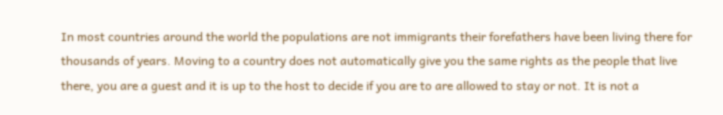In most countries around the world the populations are not immigrants their forefathers have been living there for thousands of years. Moving to a country does not automatically give you the same rights as the people that live there, you are a guest and it is up to the host to decide if you are to are allowed to stay or not. It is not a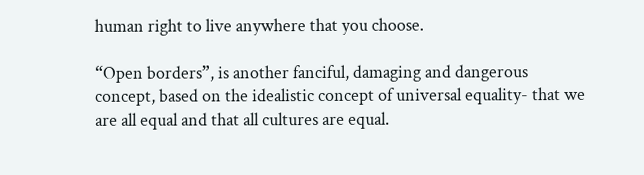human right to live anywhere that you choose.

“Open borders”, is another fanciful, damaging and dangerous concept, based on the idealistic concept of universal equality- that we are all equal and that all cultures are equal.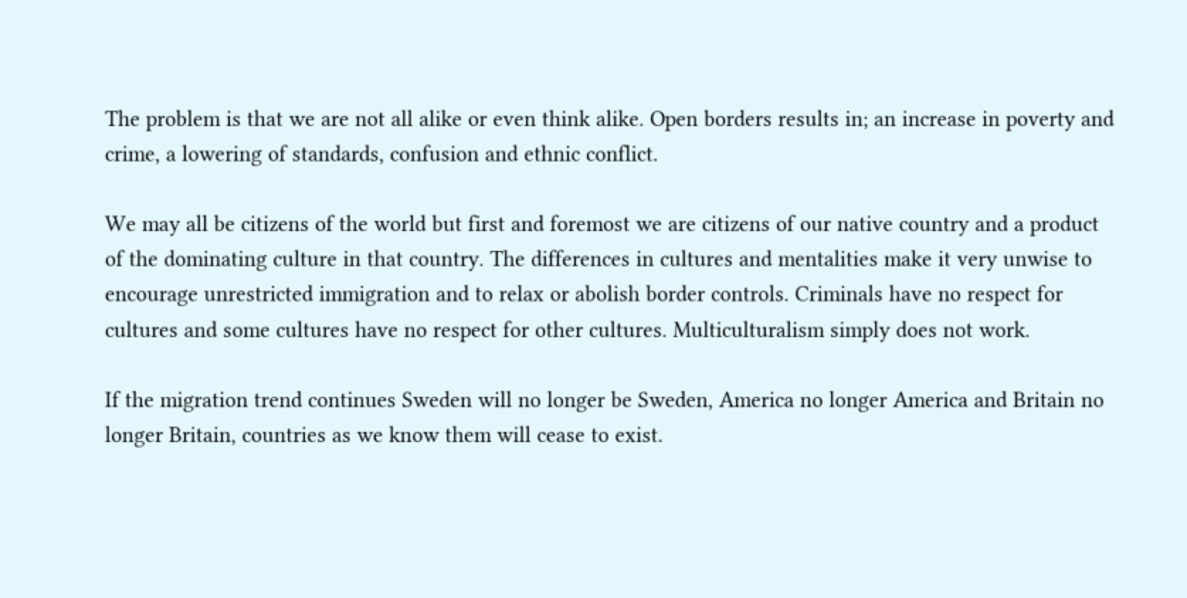The problem is that we are not all alike or even think alike. Open borders results in; an increase in poverty and crime, a lowering of standards, confusion and ethnic conflict.

We may all be citizens of the world but first and foremost we are citizens of our native country and a product of the dominating culture in that country. The differences in cultures and mentalities make it very unwise to encourage unrestricted immigration and to relax or abolish border controls. Criminals have no respect for cultures and some cultures have no respect for other cultures. Multiculturalism simply does not work.

If the migration trend continues Sweden will no longer be Sweden, America no longer America and Britain no longer Britain, countries as we know them will cease to exist.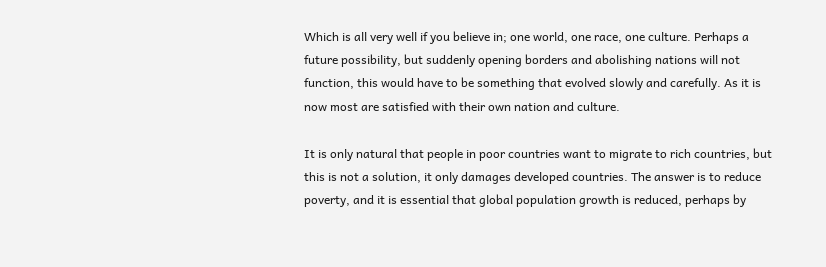Which is all very well if you believe in; one world, one race, one culture. Perhaps a future possibility, but suddenly opening borders and abolishing nations will not function, this would have to be something that evolved slowly and carefully. As it is now most are satisfied with their own nation and culture.

It is only natural that people in poor countries want to migrate to rich countries, but this is not a solution, it only damages developed countries. The answer is to reduce poverty, and it is essential that global population growth is reduced, perhaps by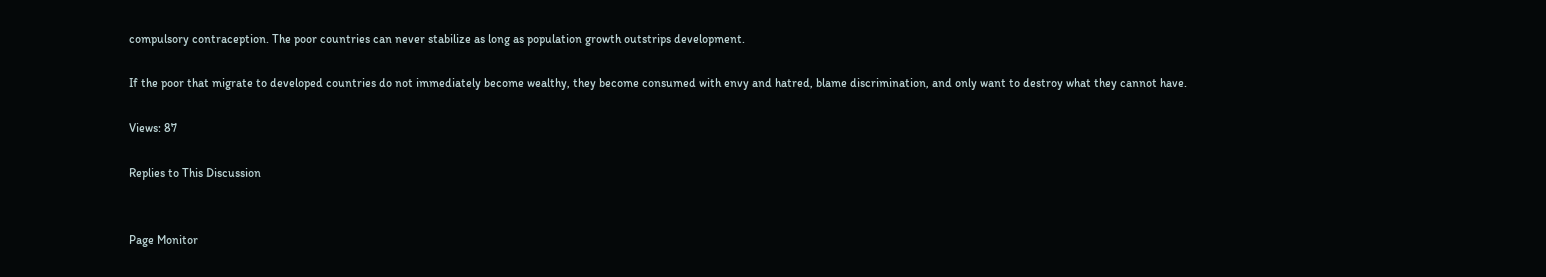compulsory contraception. The poor countries can never stabilize as long as population growth outstrips development.

If the poor that migrate to developed countries do not immediately become wealthy, they become consumed with envy and hatred, blame discrimination, and only want to destroy what they cannot have.

Views: 87

Replies to This Discussion


Page Monitor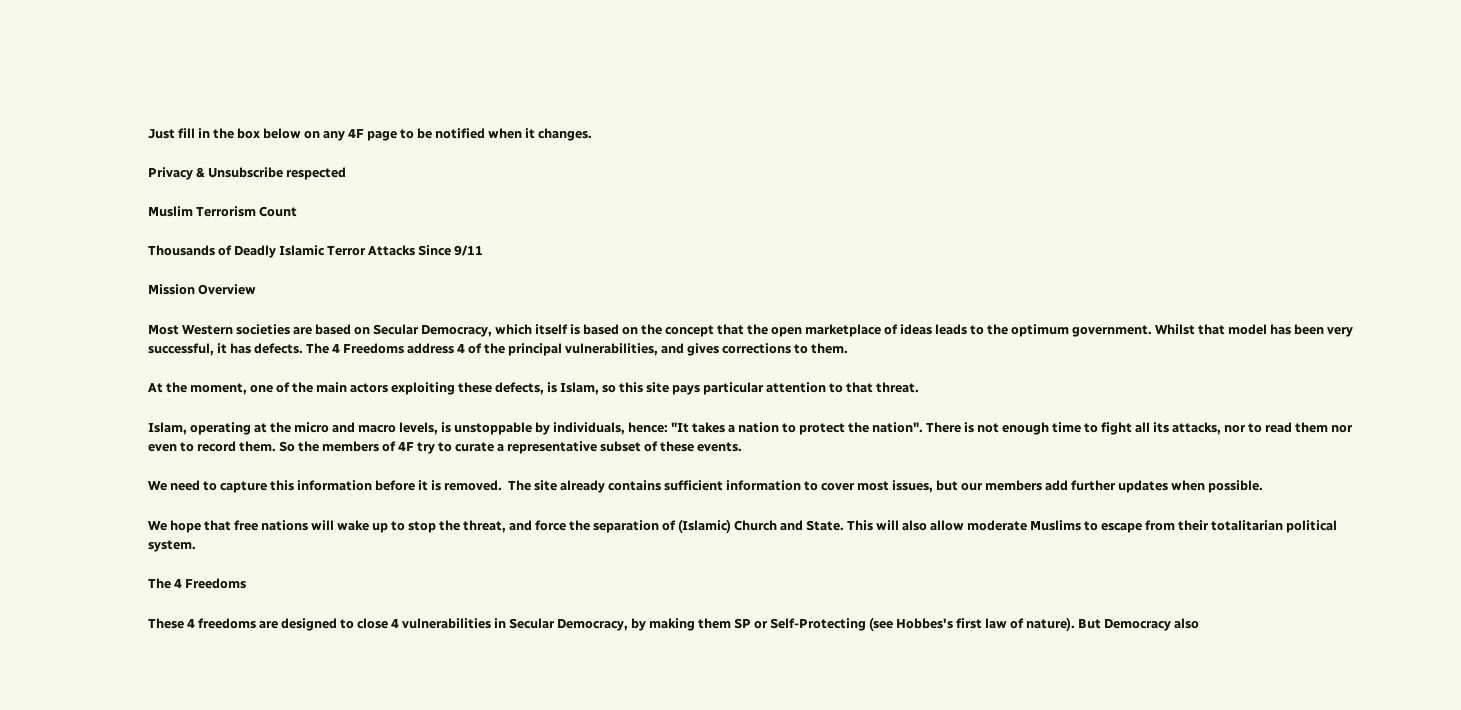Just fill in the box below on any 4F page to be notified when it changes.

Privacy & Unsubscribe respected

Muslim Terrorism Count

Thousands of Deadly Islamic Terror Attacks Since 9/11

Mission Overview

Most Western societies are based on Secular Democracy, which itself is based on the concept that the open marketplace of ideas leads to the optimum government. Whilst that model has been very successful, it has defects. The 4 Freedoms address 4 of the principal vulnerabilities, and gives corrections to them.

At the moment, one of the main actors exploiting these defects, is Islam, so this site pays particular attention to that threat.

Islam, operating at the micro and macro levels, is unstoppable by individuals, hence: "It takes a nation to protect the nation". There is not enough time to fight all its attacks, nor to read them nor even to record them. So the members of 4F try to curate a representative subset of these events.

We need to capture this information before it is removed.  The site already contains sufficient information to cover most issues, but our members add further updates when possible.

We hope that free nations will wake up to stop the threat, and force the separation of (Islamic) Church and State. This will also allow moderate Muslims to escape from their totalitarian political system.

The 4 Freedoms

These 4 freedoms are designed to close 4 vulnerabilities in Secular Democracy, by making them SP or Self-Protecting (see Hobbes's first law of nature). But Democracy also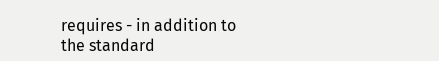requires - in addition to the standard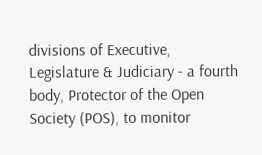divisions of Executive, Legislature & Judiciary - a fourth body, Protector of the Open Society (POS), to monitor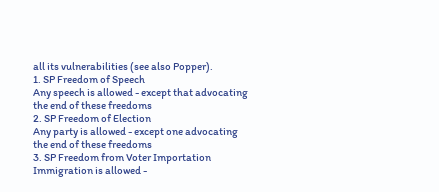all its vulnerabilities (see also Popper).
1. SP Freedom of Speech
Any speech is allowed - except that advocating the end of these freedoms
2. SP Freedom of Election
Any party is allowed - except one advocating the end of these freedoms
3. SP Freedom from Voter Importation
Immigration is allowed -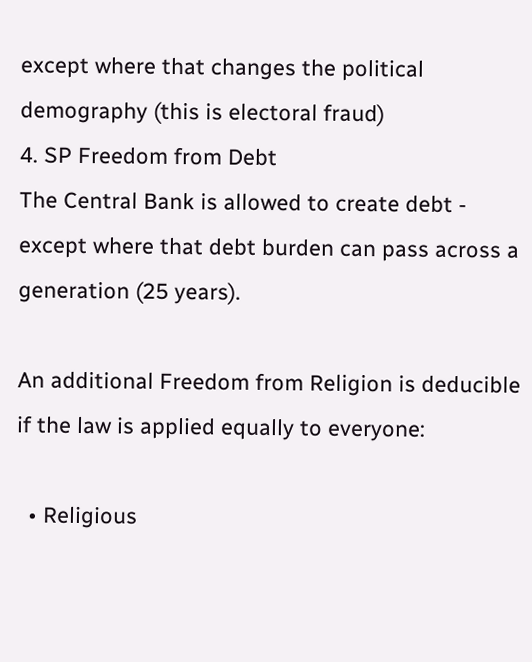except where that changes the political demography (this is electoral fraud)
4. SP Freedom from Debt
The Central Bank is allowed to create debt - except where that debt burden can pass across a generation (25 years).

An additional Freedom from Religion is deducible if the law is applied equally to everyone:

  • Religious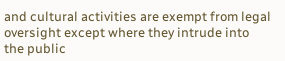and cultural activities are exempt from legal oversight except where they intrude into the public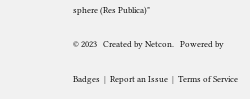sphere (Res Publica)"

© 2023   Created by Netcon.   Powered by

Badges  |  Report an Issue  |  Terms of Service